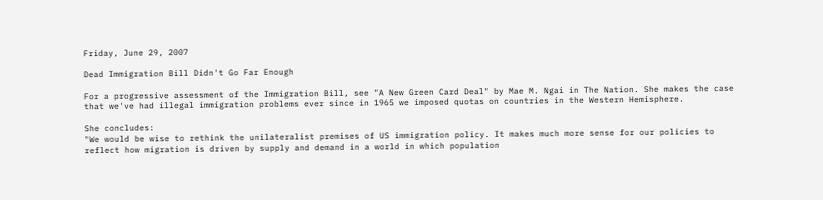Friday, June 29, 2007

Dead Immigration Bill Didn't Go Far Enough

For a progressive assessment of the Immigration Bill, see "A New Green Card Deal" by Mae M. Ngai in The Nation. She makes the case that we've had illegal immigration problems ever since in 1965 we imposed quotas on countries in the Western Hemisphere.

She concludes:
"We would be wise to rethink the unilateralist premises of US immigration policy. It makes much more sense for our policies to reflect how migration is driven by supply and demand in a world in which population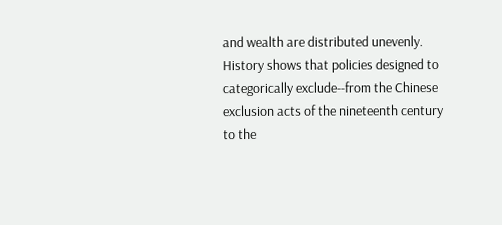and wealth are distributed unevenly. History shows that policies designed to categorically exclude--from the Chinese exclusion acts of the nineteenth century to the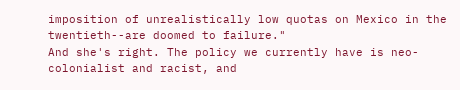imposition of unrealistically low quotas on Mexico in the twentieth--are doomed to failure."
And she's right. The policy we currently have is neo-colonialist and racist, and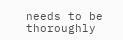needs to be thoroughly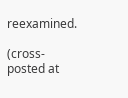reexamined.

(cross-posted at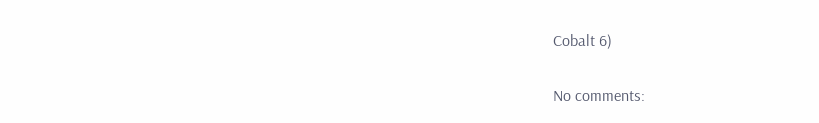Cobalt 6)

No comments: